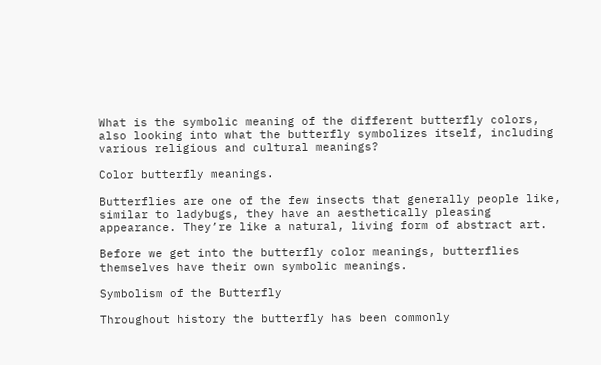What is the symbolic meaning of the different butterfly colors, also looking into what the butterfly symbolizes itself, including various religious and cultural meanings?

Color butterfly meanings.

Butterflies are one of the few insects that generally people like, similar to ladybugs, they have an aesthetically pleasing appearance. They’re like a natural, living form of abstract art.

Before we get into the butterfly color meanings, butterflies themselves have their own symbolic meanings.

Symbolism of the Butterfly

Throughout history the butterfly has been commonly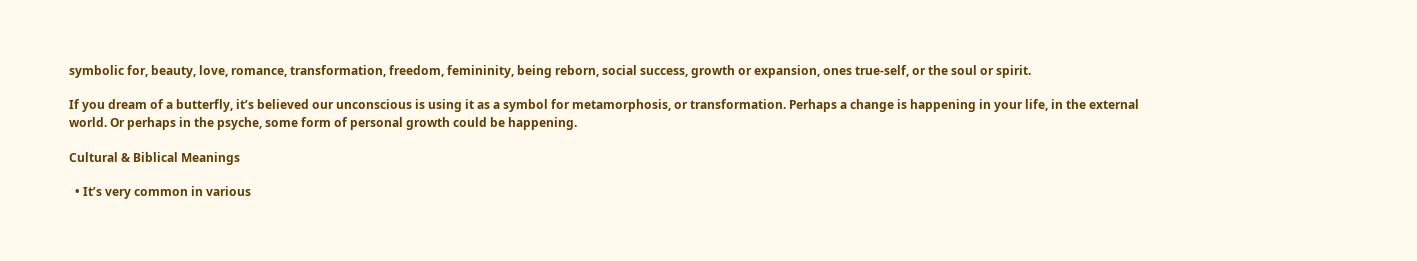symbolic for, beauty, love, romance, transformation, freedom, femininity, being reborn, social success, growth or expansion, ones true-self, or the soul or spirit.

If you dream of a butterfly, it’s believed our unconscious is using it as a symbol for metamorphosis, or transformation. Perhaps a change is happening in your life, in the external world. Or perhaps in the psyche, some form of personal growth could be happening.

Cultural & Biblical Meanings

  • It’s very common in various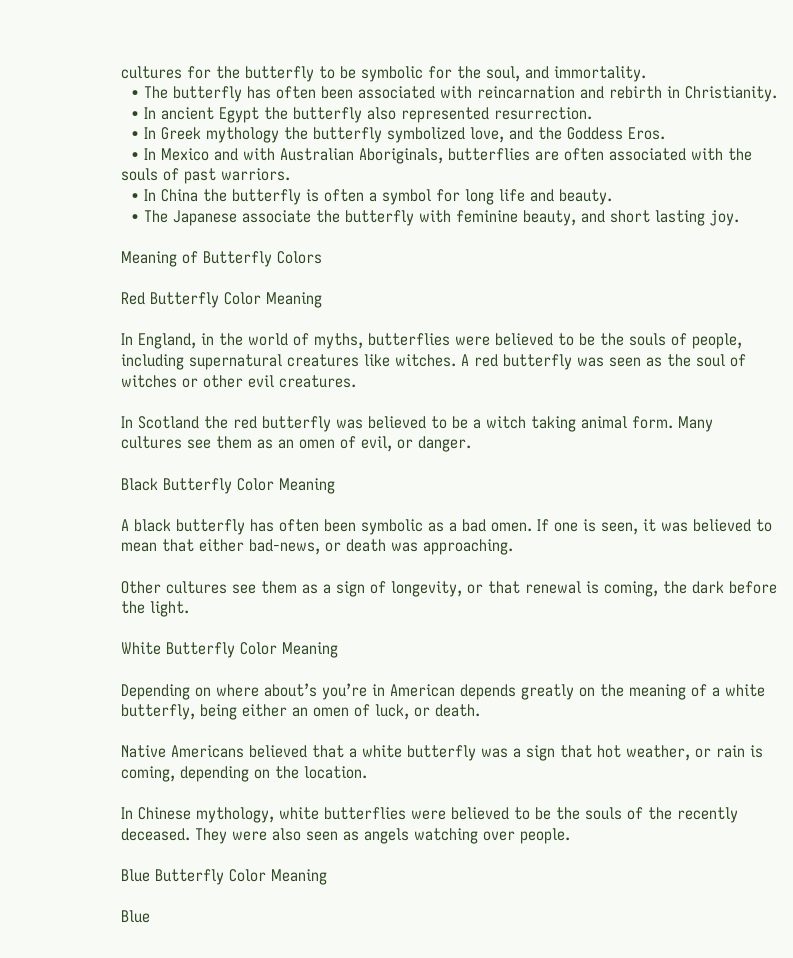cultures for the butterfly to be symbolic for the soul, and immortality.
  • The butterfly has often been associated with reincarnation and rebirth in Christianity.
  • In ancient Egypt the butterfly also represented resurrection.
  • In Greek mythology the butterfly symbolized love, and the Goddess Eros.
  • In Mexico and with Australian Aboriginals, butterflies are often associated with the souls of past warriors.
  • In China the butterfly is often a symbol for long life and beauty.
  • The Japanese associate the butterfly with feminine beauty, and short lasting joy.

Meaning of Butterfly Colors

Red Butterfly Color Meaning

In England, in the world of myths, butterflies were believed to be the souls of people, including supernatural creatures like witches. A red butterfly was seen as the soul of witches or other evil creatures.

In Scotland the red butterfly was believed to be a witch taking animal form. Many cultures see them as an omen of evil, or danger.

Black Butterfly Color Meaning

A black butterfly has often been symbolic as a bad omen. If one is seen, it was believed to mean that either bad-news, or death was approaching.

Other cultures see them as a sign of longevity, or that renewal is coming, the dark before the light.

White Butterfly Color Meaning

Depending on where about’s you’re in American depends greatly on the meaning of a white butterfly, being either an omen of luck, or death.

Native Americans believed that a white butterfly was a sign that hot weather, or rain is coming, depending on the location.

In Chinese mythology, white butterflies were believed to be the souls of the recently deceased. They were also seen as angels watching over people.

Blue Butterfly Color Meaning

Blue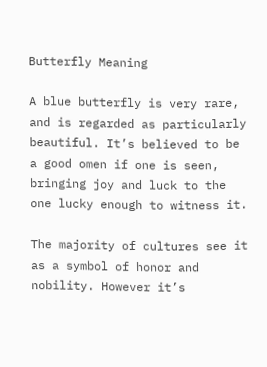Butterfly Meaning

A blue butterfly is very rare, and is regarded as particularly beautiful. It’s believed to be a good omen if one is seen, bringing joy and luck to the one lucky enough to witness it.

The majority of cultures see it as a symbol of honor and nobility. However it’s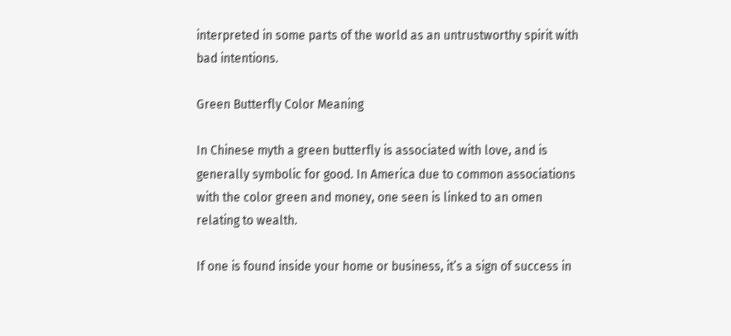interpreted in some parts of the world as an untrustworthy spirit with bad intentions.

Green Butterfly Color Meaning

In Chinese myth a green butterfly is associated with love, and is generally symbolic for good. In America due to common associations with the color green and money, one seen is linked to an omen relating to wealth.

If one is found inside your home or business, it’s a sign of success in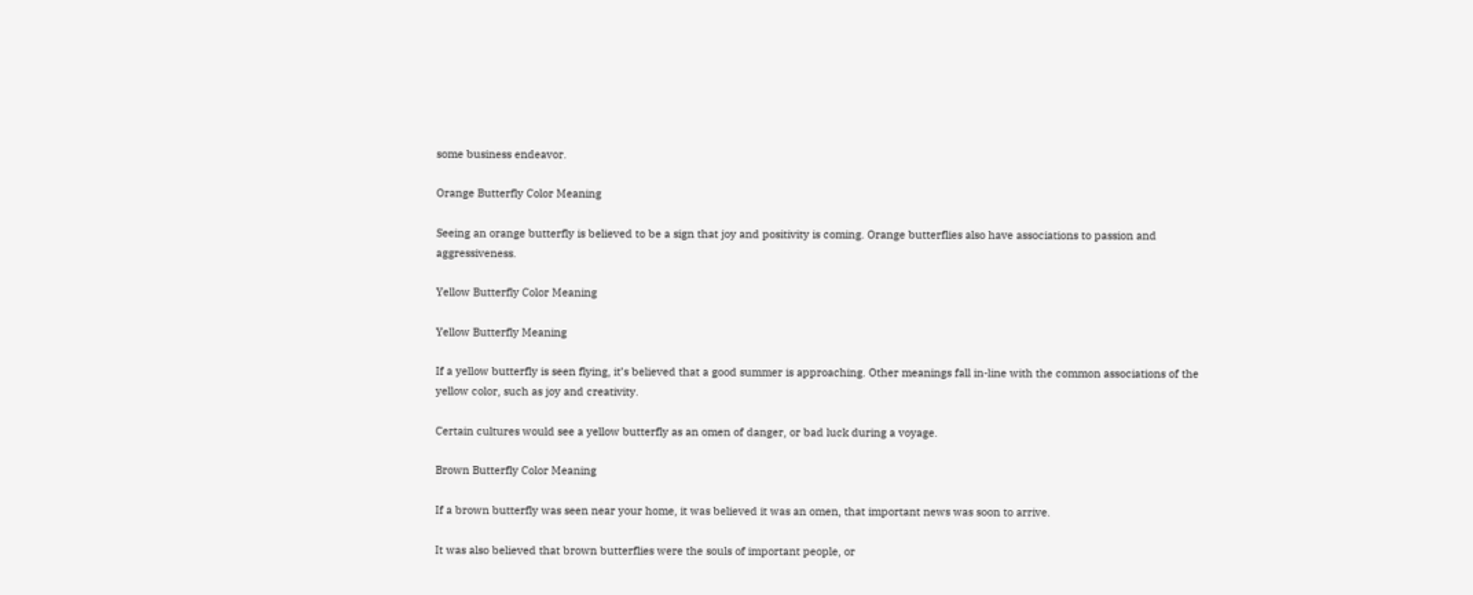some business endeavor.

Orange Butterfly Color Meaning

Seeing an orange butterfly is believed to be a sign that joy and positivity is coming. Orange butterflies also have associations to passion and aggressiveness.

Yellow Butterfly Color Meaning

Yellow Butterfly Meaning

If a yellow butterfly is seen flying, it’s believed that a good summer is approaching. Other meanings fall in-line with the common associations of the yellow color, such as joy and creativity.

Certain cultures would see a yellow butterfly as an omen of danger, or bad luck during a voyage.

Brown Butterfly Color Meaning

If a brown butterfly was seen near your home, it was believed it was an omen, that important news was soon to arrive.

It was also believed that brown butterflies were the souls of important people, or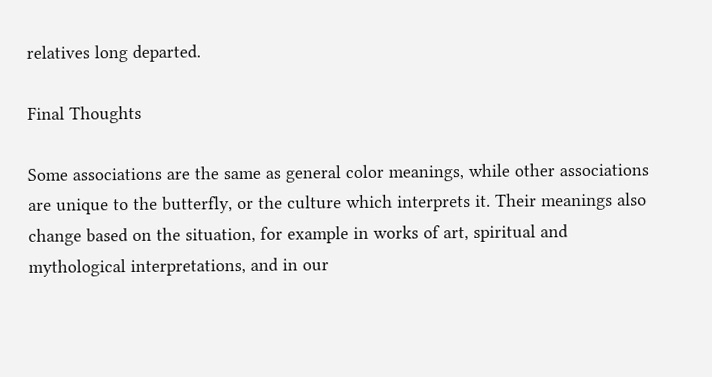relatives long departed.

Final Thoughts

Some associations are the same as general color meanings, while other associations are unique to the butterfly, or the culture which interprets it. Their meanings also change based on the situation, for example in works of art, spiritual and mythological interpretations, and in our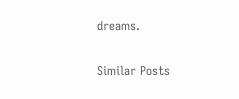dreams.

Similar Posts